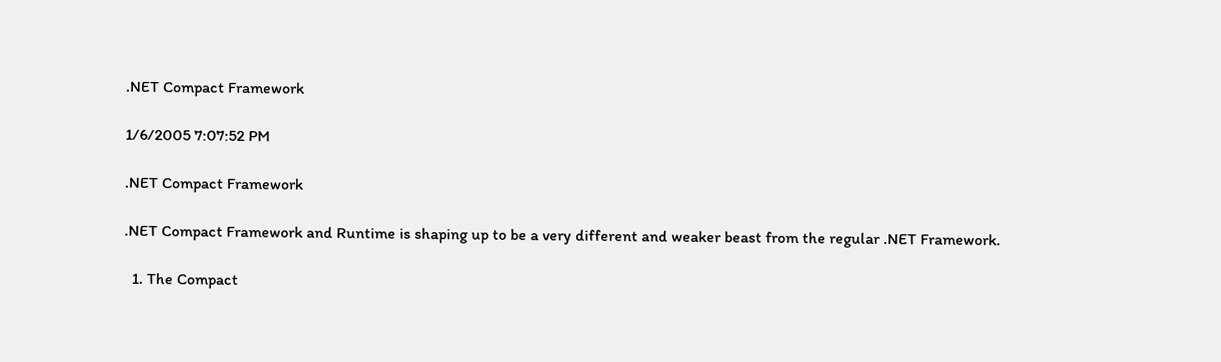.NET Compact Framework

1/6/2005 7:07:52 PM

.NET Compact Framework

.NET Compact Framework and Runtime is shaping up to be a very different and weaker beast from the regular .NET Framework.

  1. The Compact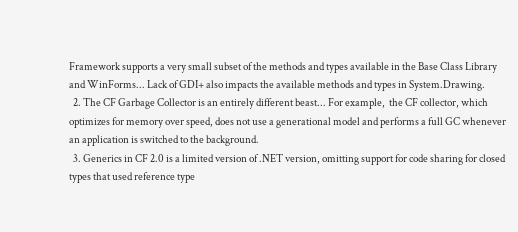Framework supports a very small subset of the methods and types available in the Base Class Library and WinForms... Lack of GDI+ also impacts the available methods and types in System.Drawing.
  2. The CF Garbage Collector is an entirely different beast... For example,  the CF collector, which optimizes for memory over speed, does not use a generational model and performs a full GC whenever an application is switched to the background.
  3. Generics in CF 2.0 is a limited version of .NET version, omitting support for code sharing for closed types that used reference type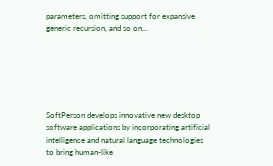parameters, omitting support for expansive generic recursion, and so on...






SoftPerson develops innovative new desktop software applications by incorporating artificial intelligence and natural language technologies to bring human-like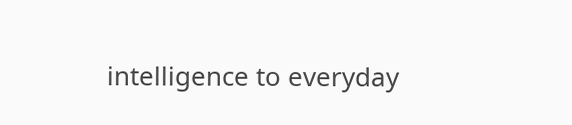intelligence to everyday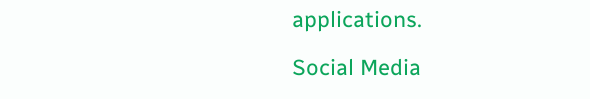applications.

Social Media